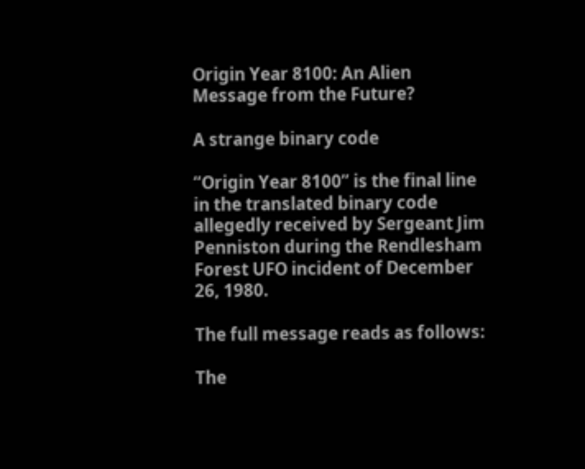Origin Year 8100: An Alien Message from the Future?

A strange binary code

“Origin Year 8100” is the final line in the translated binary code allegedly received by Sergeant Jim Penniston during the Rendlesham Forest UFO incident of December 26, 1980.

The full message reads as follows:

The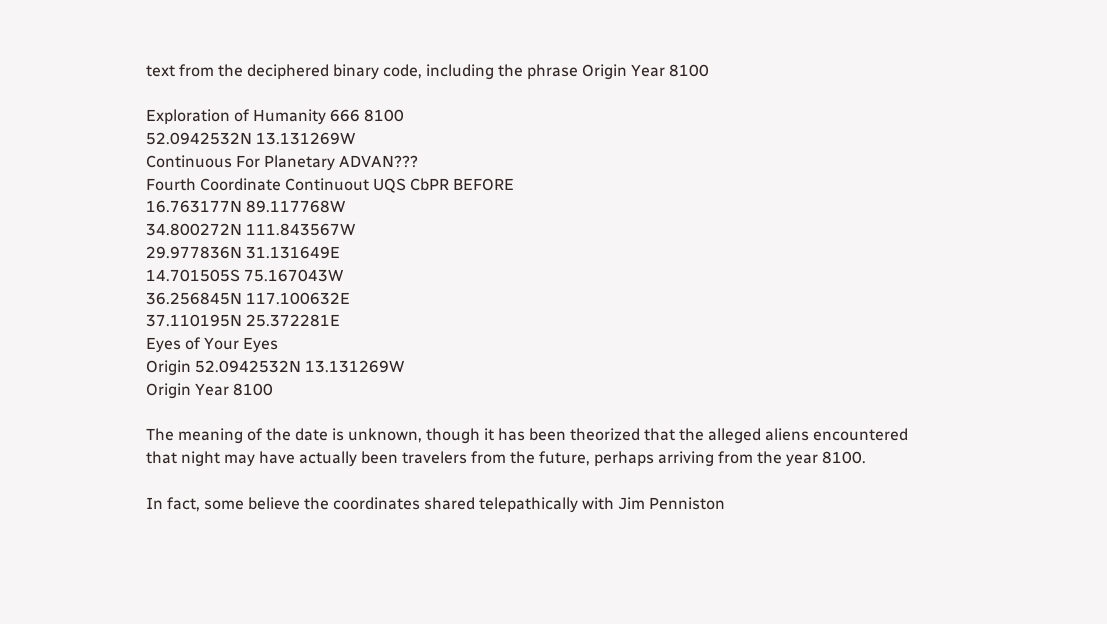text from the deciphered binary code, including the phrase Origin Year 8100

Exploration of Humanity 666 8100
52.0942532N 13.131269W
Continuous For Planetary ADVAN???
Fourth Coordinate Continuout UQS CbPR BEFORE
16.763177N 89.117768W
34.800272N 111.843567W
29.977836N 31.131649E
14.701505S 75.167043W
36.256845N 117.100632E
37.110195N 25.372281E
Eyes of Your Eyes
Origin 52.0942532N 13.131269W
Origin Year 8100

The meaning of the date is unknown, though it has been theorized that the alleged aliens encountered that night may have actually been travelers from the future, perhaps arriving from the year 8100.

In fact, some believe the coordinates shared telepathically with Jim Penniston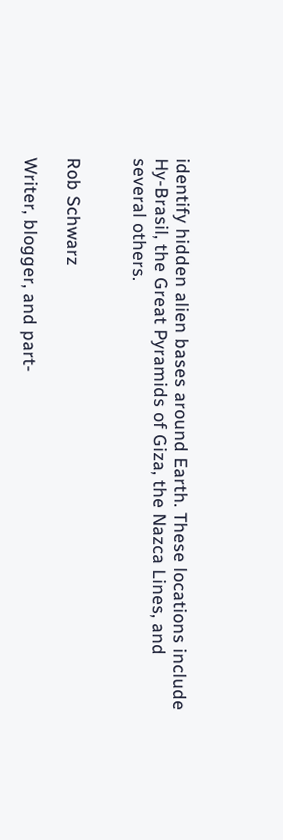identify hidden alien bases around Earth. These locations include Hy-Brasil, the Great Pyramids of Giza, the Nazca Lines, and several others.


Rob Schwarz

Writer, blogger, and part-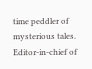time peddler of mysterious tales. Editor-in-chief of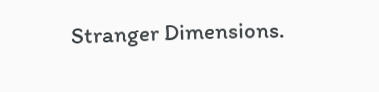Stranger Dimensions.